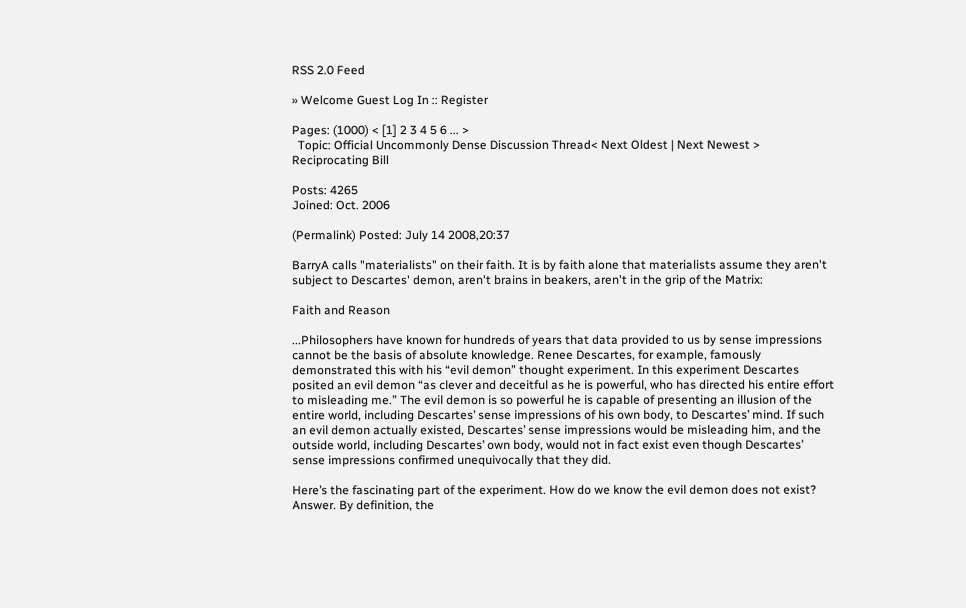RSS 2.0 Feed

» Welcome Guest Log In :: Register

Pages: (1000) < [1] 2 3 4 5 6 ... >
  Topic: Official Uncommonly Dense Discussion Thread< Next Oldest | Next Newest >
Reciprocating Bill

Posts: 4265
Joined: Oct. 2006

(Permalink) Posted: July 14 2008,20:37

BarryA calls "materialists" on their faith. It is by faith alone that materialists assume they aren't subject to Descartes' demon, aren't brains in beakers, aren't in the grip of the Matrix:

Faith and Reason

...Philosophers have known for hundreds of years that data provided to us by sense impressions cannot be the basis of absolute knowledge. Renee Descartes, for example, famously demonstrated this with his “evil demon” thought experiment. In this experiment Descartes posited an evil demon “as clever and deceitful as he is powerful, who has directed his entire effort to misleading me.” The evil demon is so powerful he is capable of presenting an illusion of the entire world, including Descartes’ sense impressions of his own body, to Descartes’ mind. If such an evil demon actually existed, Descartes’ sense impressions would be misleading him, and the outside world, including Descartes’ own body, would not in fact exist even though Descartes’ sense impressions confirmed unequivocally that they did.

Here’s the fascinating part of the experiment. How do we know the evil demon does not exist? Answer. By definition, the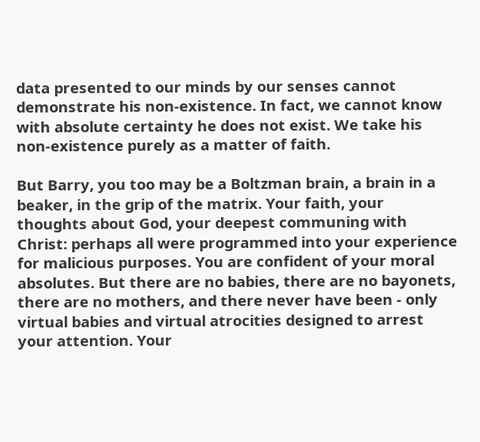data presented to our minds by our senses cannot demonstrate his non-existence. In fact, we cannot know with absolute certainty he does not exist. We take his non-existence purely as a matter of faith.

But Barry, you too may be a Boltzman brain, a brain in a beaker, in the grip of the matrix. Your faith, your thoughts about God, your deepest communing with Christ: perhaps all were programmed into your experience for malicious purposes. You are confident of your moral absolutes. But there are no babies, there are no bayonets, there are no mothers, and there never have been - only virtual babies and virtual atrocities designed to arrest your attention. Your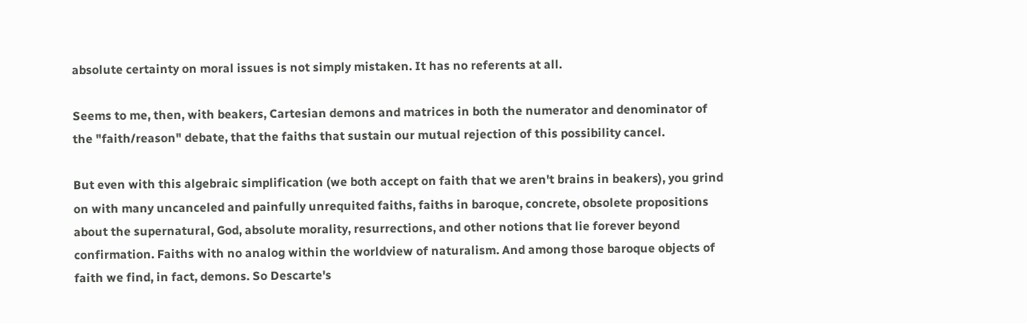absolute certainty on moral issues is not simply mistaken. It has no referents at all.

Seems to me, then, with beakers, Cartesian demons and matrices in both the numerator and denominator of the "faith/reason" debate, that the faiths that sustain our mutual rejection of this possibility cancel.

But even with this algebraic simplification (we both accept on faith that we aren't brains in beakers), you grind on with many uncanceled and painfully unrequited faiths, faiths in baroque, concrete, obsolete propositions about the supernatural, God, absolute morality, resurrections, and other notions that lie forever beyond confirmation. Faiths with no analog within the worldview of naturalism. And among those baroque objects of faith we find, in fact, demons. So Descarte's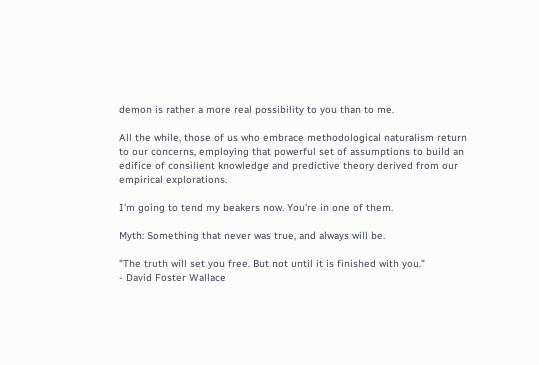demon is rather a more real possibility to you than to me.

All the while, those of us who embrace methodological naturalism return to our concerns, employing that powerful set of assumptions to build an edifice of consilient knowledge and predictive theory derived from our empirical explorations.

I'm going to tend my beakers now. You're in one of them.

Myth: Something that never was true, and always will be.

"The truth will set you free. But not until it is finished with you."
- David Foster Wallace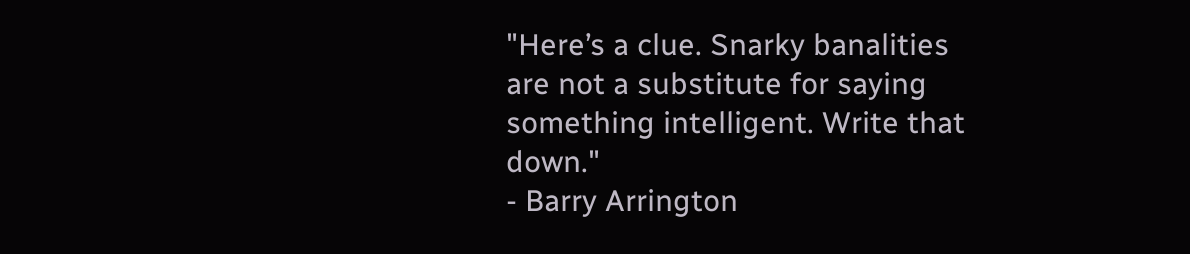"Here’s a clue. Snarky banalities are not a substitute for saying something intelligent. Write that down."
- Barry Arrington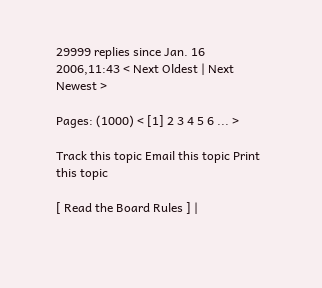29999 replies since Jan. 16 2006,11:43 < Next Oldest | Next Newest >

Pages: (1000) < [1] 2 3 4 5 6 ... >

Track this topic Email this topic Print this topic

[ Read the Board Rules ] |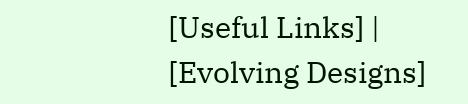[Useful Links] | [Evolving Designs]